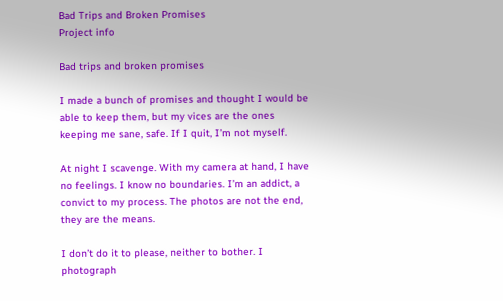Bad Trips and Broken Promises
Project info

Bad trips and broken promises

I made a bunch of promises and thought I would be able to keep them, but my vices are the ones keeping me sane, safe. If I quit, I’m not myself.

At night I scavenge. With my camera at hand, I have no feelings. I know no boundaries. I’m an addict, a convict to my process. The photos are not the end, they are the means.

I don’t do it to please, neither to bother. I photograph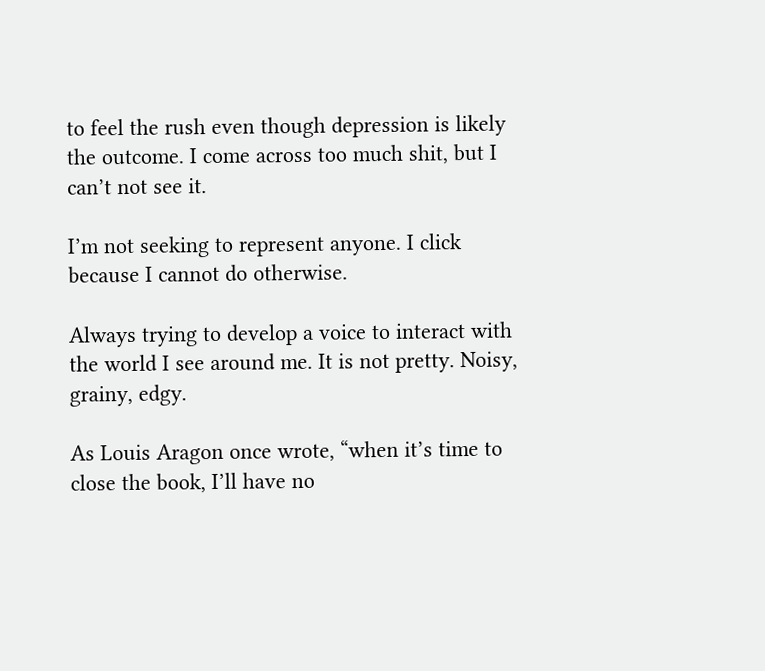to feel the rush even though depression is likely the outcome. I come across too much shit, but I can’t not see it.

I’m not seeking to represent anyone. I click because I cannot do otherwise.

Always trying to develop a voice to interact with the world I see around me. It is not pretty. Noisy, grainy, edgy.

As Louis Aragon once wrote, “when it’s time to close the book, I’ll have no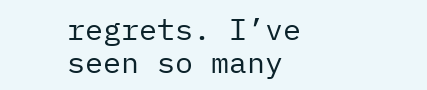regrets. I’ve seen so many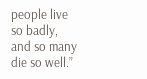people live so badly, and so many die so well.”